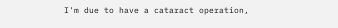I'm due to have a cataract operation,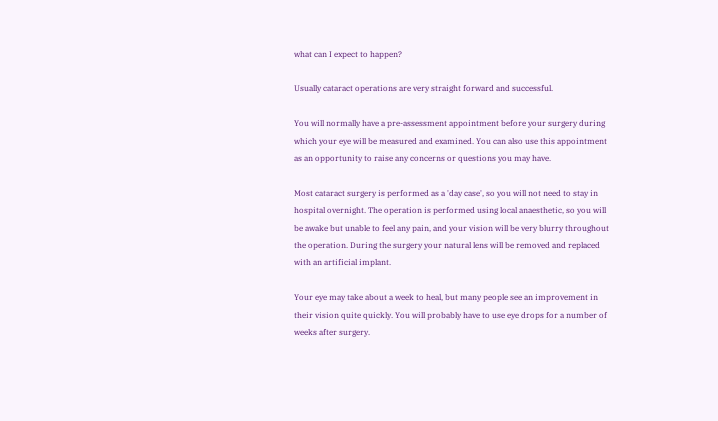what can I expect to happen?

Usually cataract operations are very straight forward and successful.

You will normally have a pre-assessment appointment before your surgery during which your eye will be measured and examined. You can also use this appointment as an opportunity to raise any concerns or questions you may have.

Most cataract surgery is performed as a 'day case', so you will not need to stay in hospital overnight. The operation is performed using local anaesthetic, so you will be awake but unable to feel any pain, and your vision will be very blurry throughout the operation. During the surgery your natural lens will be removed and replaced with an artificial implant.

Your eye may take about a week to heal, but many people see an improvement in their vision quite quickly. You will probably have to use eye drops for a number of weeks after surgery.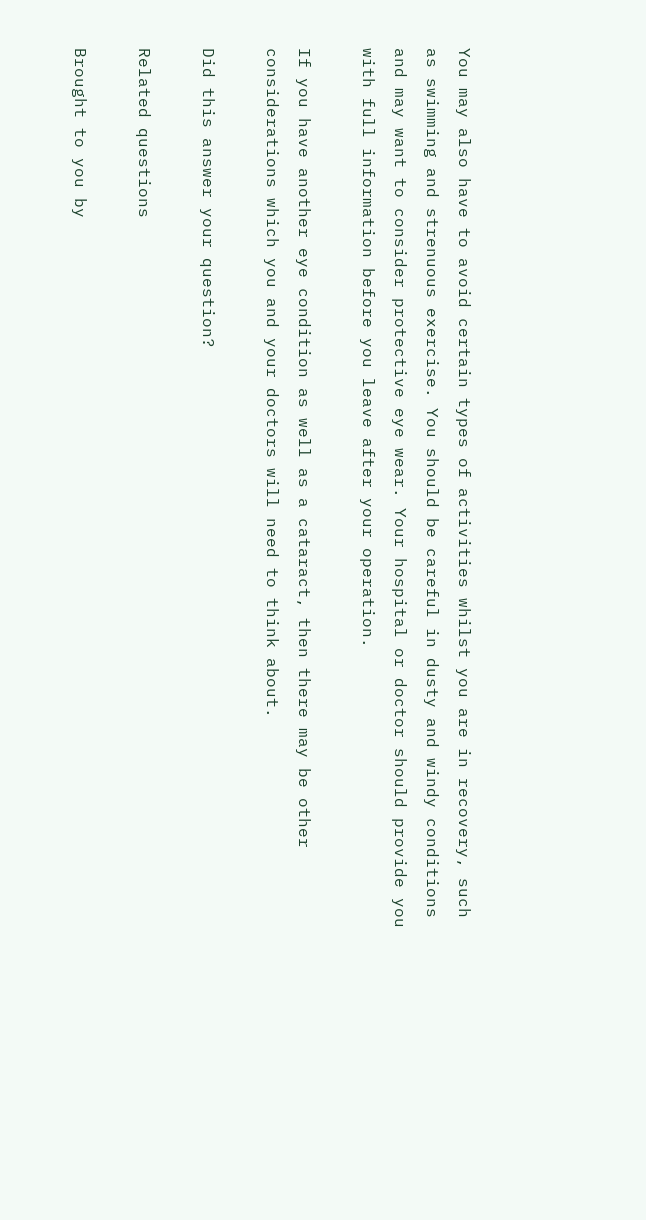You may also have to avoid certain types of activities whilst you are in recovery, such as swimming and strenuous exercise. You should be careful in dusty and windy conditions and may want to consider protective eye wear. Your hospital or doctor should provide you with full information before you leave after your operation.

If you have another eye condition as well as a cataract, then there may be other considerations which you and your doctors will need to think about.

Did this answer your question?

Related questions

Brought to you by